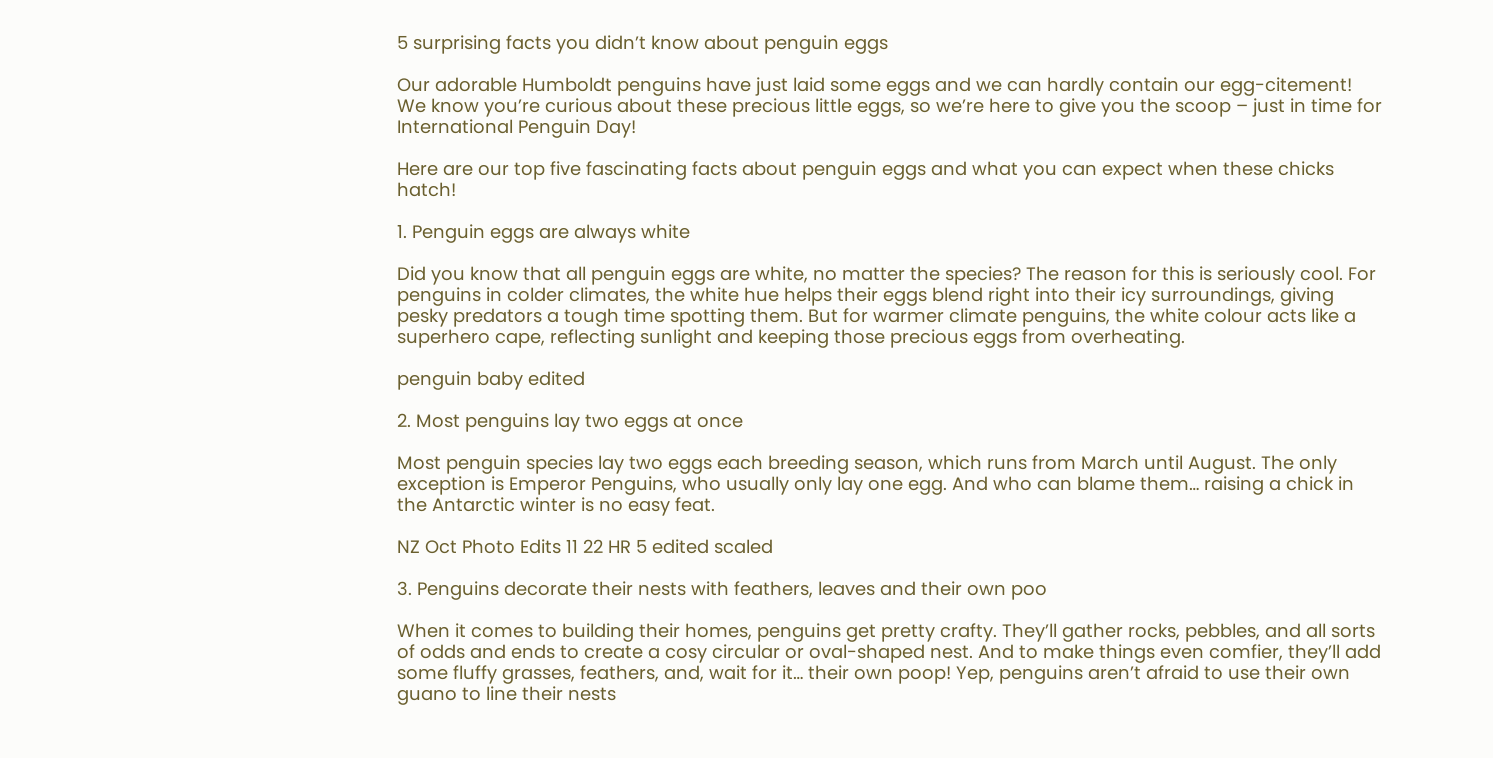5 surprising facts you didn’t know about penguin eggs

Our adorable Humboldt penguins have just laid some eggs and we can hardly contain our egg-citement! We know you’re curious about these precious little eggs, so we’re here to give you the scoop – just in time for International Penguin Day!

Here are our top five fascinating facts about penguin eggs and what you can expect when these chicks hatch!

1. Penguin eggs are always white

Did you know that all penguin eggs are white, no matter the species? The reason for this is seriously cool. For penguins in colder climates, the white hue helps their eggs blend right into their icy surroundings, giving pesky predators a tough time spotting them. But for warmer climate penguins, the white colour acts like a superhero cape, reflecting sunlight and keeping those precious eggs from overheating.

penguin baby edited

2. Most penguins lay two eggs at once

Most penguin species lay two eggs each breeding season, which runs from March until August. The only exception is Emperor Penguins, who usually only lay one egg. And who can blame them… raising a chick in the Antarctic winter is no easy feat.

NZ Oct Photo Edits 11 22 HR 5 edited scaled

3. Penguins decorate their nests with feathers, leaves and their own poo

When it comes to building their homes, penguins get pretty crafty. They’ll gather rocks, pebbles, and all sorts of odds and ends to create a cosy circular or oval-shaped nest. And to make things even comfier, they’ll add some fluffy grasses, feathers, and, wait for it… their own poop! Yep, penguins aren’t afraid to use their own guano to line their nests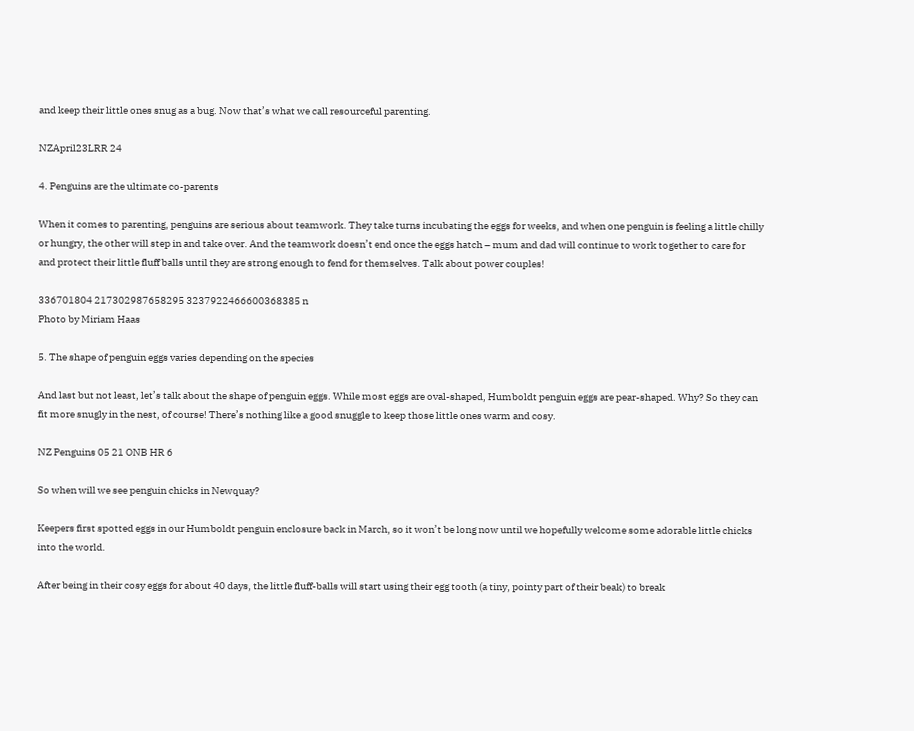and keep their little ones snug as a bug. Now that’s what we call resourceful parenting.

NZApril23LRR 24

4. Penguins are the ultimate co-parents

When it comes to parenting, penguins are serious about teamwork. They take turns incubating the eggs for weeks, and when one penguin is feeling a little chilly or hungry, the other will step in and take over. And the teamwork doesn’t end once the eggs hatch – mum and dad will continue to work together to care for and protect their little fluff balls until they are strong enough to fend for themselves. Talk about power couples!

336701804 217302987658295 3237922466600368385 n
Photo by Miriam Haas

5. The shape of penguin eggs varies depending on the species

And last but not least, let’s talk about the shape of penguin eggs. While most eggs are oval-shaped, Humboldt penguin eggs are pear-shaped. Why? So they can fit more snugly in the nest, of course! There’s nothing like a good snuggle to keep those little ones warm and cosy.

NZ Penguins 05 21 ONB HR 6

So when will we see penguin chicks in Newquay?

Keepers first spotted eggs in our Humboldt penguin enclosure back in March, so it won’t be long now until we hopefully welcome some adorable little chicks into the world.

After being in their cosy eggs for about 40 days, the little fluff-balls will start using their egg tooth (a tiny, pointy part of their beak) to break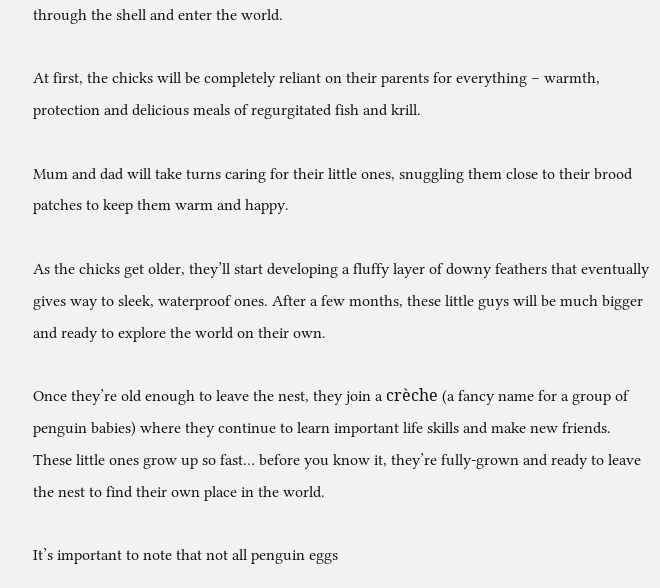through the shell and enter the world.

At first, the chicks will be completely reliant on their parents for everything – warmth, protection and delicious meals of regurgitated fish and krill.

Mum and dad will take turns caring for their little ones, snuggling them close to their brood patches to keep them warm and happy.

As the chicks get older, they’ll start developing a fluffy layer of downy feathers that eventually gives way to sleek, waterproof ones. After a few months, these little guys will be much bigger and ready to explore the world on their own.

Once they’re old enough to leave the nest, they join a crèche (a fancy name for a group of penguin babies) where they continue to learn important life skills and make new friends. These little ones grow up so fast… before you know it, they’re fully-grown and ready to leave the nest to find their own place in the world.

It’s important to note that not all penguin eggs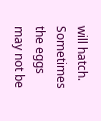will hatch. Sometimes the eggs may not be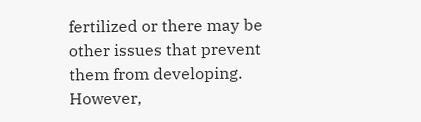fertilized or there may be other issues that prevent them from developing. However,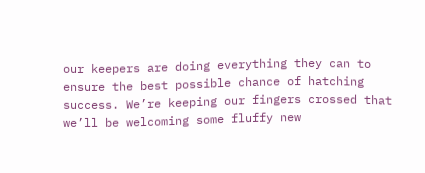our keepers are doing everything they can to ensure the best possible chance of hatching success. We’re keeping our fingers crossed that we’ll be welcoming some fluffy new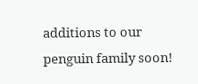additions to our penguin family soon!